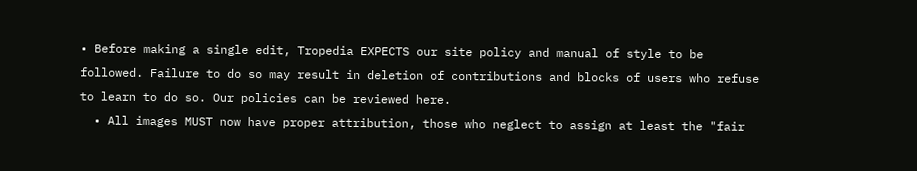• Before making a single edit, Tropedia EXPECTS our site policy and manual of style to be followed. Failure to do so may result in deletion of contributions and blocks of users who refuse to learn to do so. Our policies can be reviewed here.
  • All images MUST now have proper attribution, those who neglect to assign at least the "fair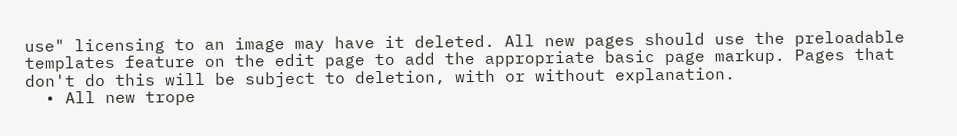use" licensing to an image may have it deleted. All new pages should use the preloadable templates feature on the edit page to add the appropriate basic page markup. Pages that don't do this will be subject to deletion, with or without explanation.
  • All new trope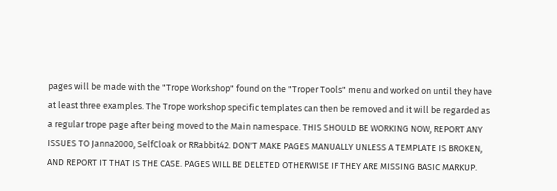pages will be made with the "Trope Workshop" found on the "Troper Tools" menu and worked on until they have at least three examples. The Trope workshop specific templates can then be removed and it will be regarded as a regular trope page after being moved to the Main namespace. THIS SHOULD BE WORKING NOW, REPORT ANY ISSUES TO Janna2000, SelfCloak or RRabbit42. DON'T MAKE PAGES MANUALLY UNLESS A TEMPLATE IS BROKEN, AND REPORT IT THAT IS THE CASE. PAGES WILL BE DELETED OTHERWISE IF THEY ARE MISSING BASIC MARKUP.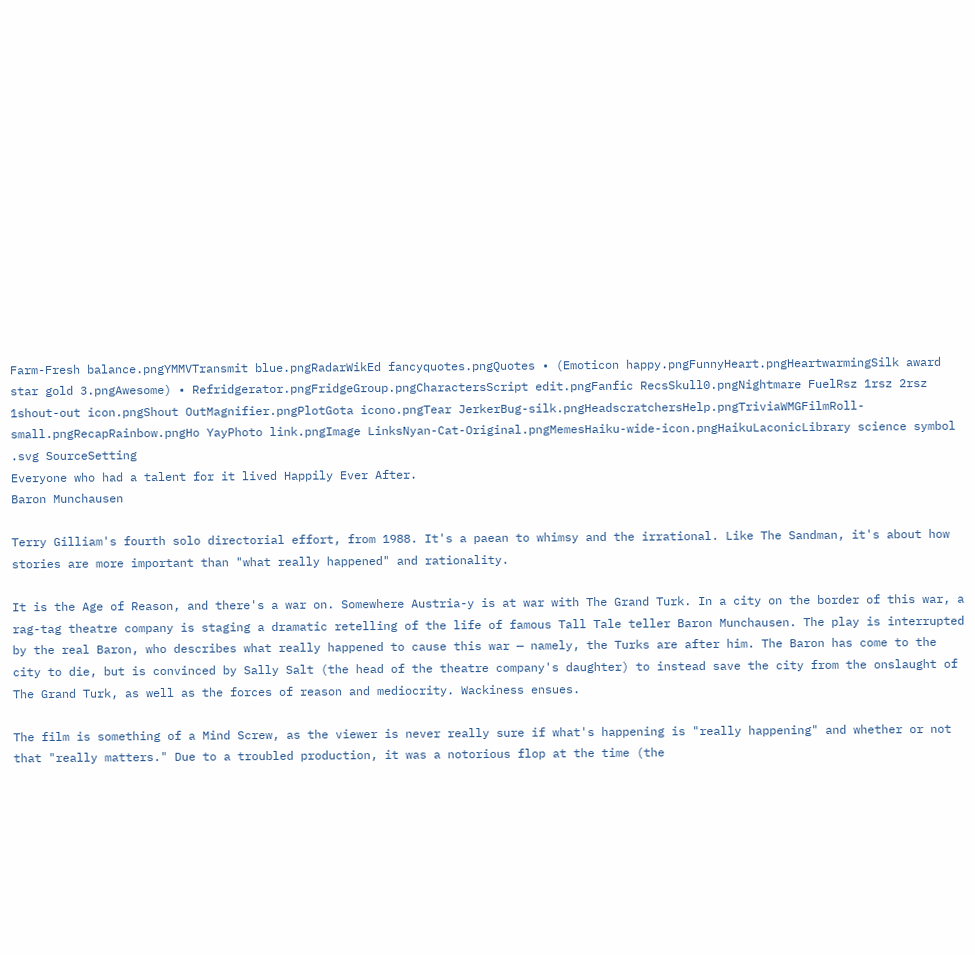Farm-Fresh balance.pngYMMVTransmit blue.pngRadarWikEd fancyquotes.pngQuotes • (Emoticon happy.pngFunnyHeart.pngHeartwarmingSilk award star gold 3.pngAwesome) • Refridgerator.pngFridgeGroup.pngCharactersScript edit.pngFanfic RecsSkull0.pngNightmare FuelRsz 1rsz 2rsz 1shout-out icon.pngShout OutMagnifier.pngPlotGota icono.pngTear JerkerBug-silk.pngHeadscratchersHelp.pngTriviaWMGFilmRoll-small.pngRecapRainbow.pngHo YayPhoto link.pngImage LinksNyan-Cat-Original.pngMemesHaiku-wide-icon.pngHaikuLaconicLibrary science symbol .svg SourceSetting
Everyone who had a talent for it lived Happily Ever After.
Baron Munchausen

Terry Gilliam's fourth solo directorial effort, from 1988. It's a paean to whimsy and the irrational. Like The Sandman, it's about how stories are more important than "what really happened" and rationality.

It is the Age of Reason, and there's a war on. Somewhere Austria-y is at war with The Grand Turk. In a city on the border of this war, a rag-tag theatre company is staging a dramatic retelling of the life of famous Tall Tale teller Baron Munchausen. The play is interrupted by the real Baron, who describes what really happened to cause this war — namely, the Turks are after him. The Baron has come to the city to die, but is convinced by Sally Salt (the head of the theatre company's daughter) to instead save the city from the onslaught of The Grand Turk, as well as the forces of reason and mediocrity. Wackiness ensues.

The film is something of a Mind Screw, as the viewer is never really sure if what's happening is "really happening" and whether or not that "really matters." Due to a troubled production, it was a notorious flop at the time (the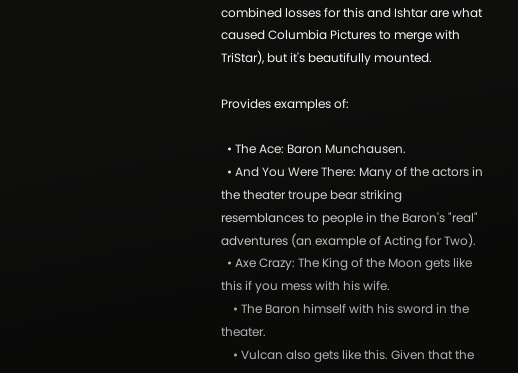combined losses for this and Ishtar are what caused Columbia Pictures to merge with TriStar), but it's beautifully mounted.

Provides examples of:

  • The Ace: Baron Munchausen.
  • And You Were There: Many of the actors in the theater troupe bear striking resemblances to people in the Baron's "real" adventures (an example of Acting for Two).
  • Axe Crazy: The King of the Moon gets like this if you mess with his wife.
    • The Baron himself with his sword in the theater.
    • Vulcan also gets like this. Given that the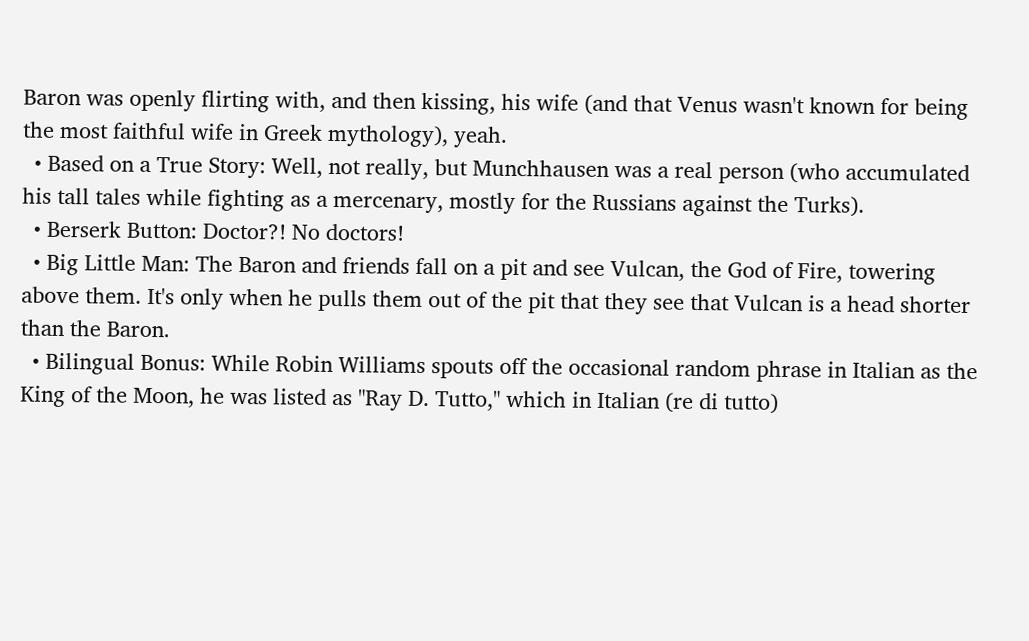Baron was openly flirting with, and then kissing, his wife (and that Venus wasn't known for being the most faithful wife in Greek mythology), yeah.
  • Based on a True Story: Well, not really, but Munchhausen was a real person (who accumulated his tall tales while fighting as a mercenary, mostly for the Russians against the Turks).
  • Berserk Button: Doctor?! No doctors!
  • Big Little Man: The Baron and friends fall on a pit and see Vulcan, the God of Fire, towering above them. It's only when he pulls them out of the pit that they see that Vulcan is a head shorter than the Baron.
  • Bilingual Bonus: While Robin Williams spouts off the occasional random phrase in Italian as the King of the Moon, he was listed as "Ray D. Tutto," which in Italian (re di tutto)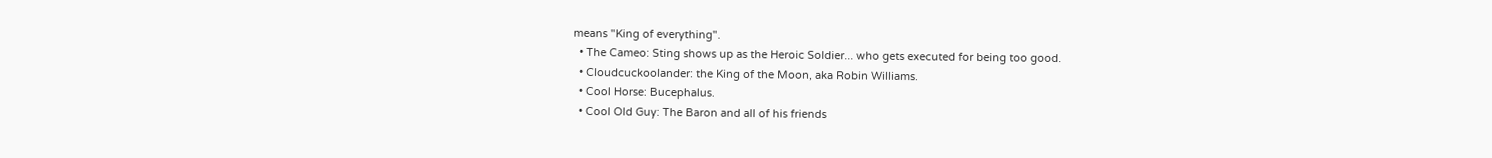means "King of everything".
  • The Cameo: Sting shows up as the Heroic Soldier... who gets executed for being too good.
  • Cloudcuckoolander: the King of the Moon, aka Robin Williams.
  • Cool Horse: Bucephalus.
  • Cool Old Guy: The Baron and all of his friends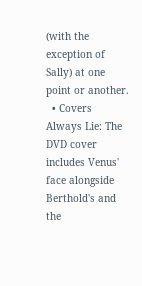(with the exception of Sally) at one point or another.
  • Covers Always Lie: The DVD cover includes Venus' face alongside Berthold's and the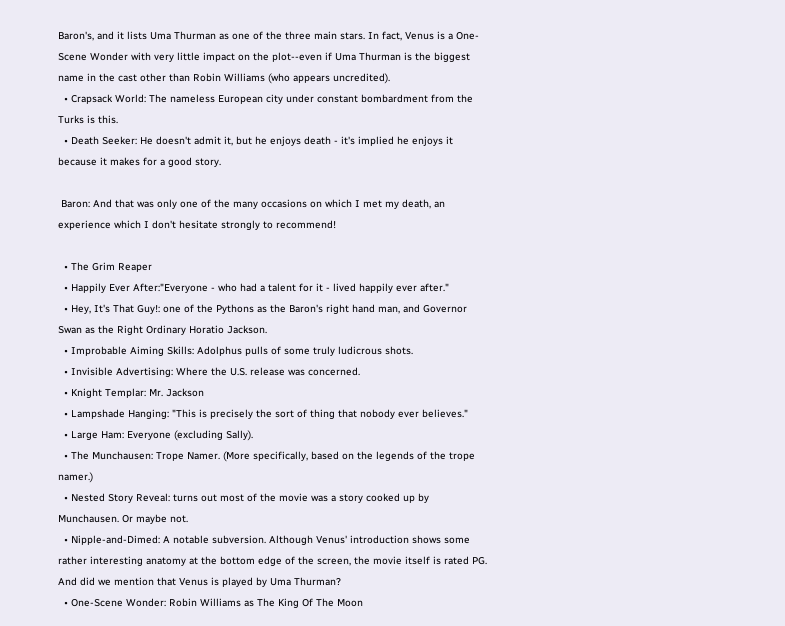Baron's, and it lists Uma Thurman as one of the three main stars. In fact, Venus is a One-Scene Wonder with very little impact on the plot--even if Uma Thurman is the biggest name in the cast other than Robin Williams (who appears uncredited).
  • Crapsack World: The nameless European city under constant bombardment from the Turks is this.
  • Death Seeker: He doesn't admit it, but he enjoys death - it's implied he enjoys it because it makes for a good story.

 Baron: And that was only one of the many occasions on which I met my death, an experience which I don't hesitate strongly to recommend!

  • The Grim Reaper
  • Happily Ever After:"Everyone - who had a talent for it - lived happily ever after."
  • Hey, It's That Guy!: one of the Pythons as the Baron's right hand man, and Governor Swan as the Right Ordinary Horatio Jackson.
  • Improbable Aiming Skills: Adolphus pulls of some truly ludicrous shots.
  • Invisible Advertising: Where the U.S. release was concerned.
  • Knight Templar: Mr. Jackson
  • Lampshade Hanging: "This is precisely the sort of thing that nobody ever believes."
  • Large Ham: Everyone (excluding Sally).
  • The Munchausen: Trope Namer. (More specifically, based on the legends of the trope namer.)
  • Nested Story Reveal: turns out most of the movie was a story cooked up by Munchausen. Or maybe not.
  • Nipple-and-Dimed: A notable subversion. Although Venus' introduction shows some rather interesting anatomy at the bottom edge of the screen, the movie itself is rated PG. And did we mention that Venus is played by Uma Thurman?
  • One-Scene Wonder: Robin Williams as The King Of The Moon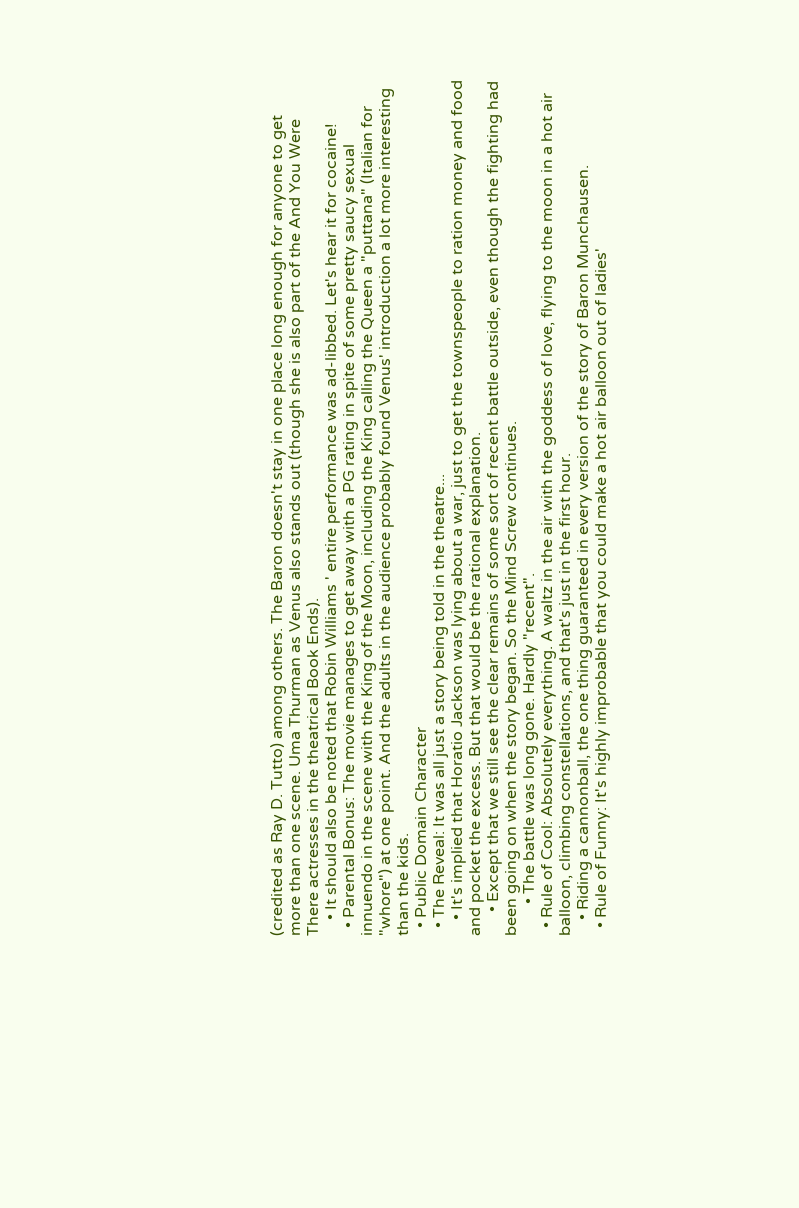(credited as Ray D. Tutto) among others. The Baron doesn't stay in one place long enough for anyone to get more than one scene. Uma Thurman as Venus also stands out (though she is also part of the And You Were There actresses in the theatrical Book Ends).
    • It should also be noted that Robin Williams ' entire performance was ad-libbed. Let's hear it for cocaine!
  • Parental Bonus: The movie manages to get away with a PG rating in spite of some pretty saucy sexual innuendo in the scene with the King of the Moon, including the King calling the Queen a "puttana" (Italian for "whore") at one point. And the adults in the audience probably found Venus' introduction a lot more interesting than the kids.
  • Public Domain Character
  • The Reveal: It was all just a story being told in the theatre...
    • It's implied that Horatio Jackson was lying about a war, just to get the townspeople to ration money and food and pocket the excess. But that would be the rational explanation.
      • Except that we still see the clear remains of some sort of recent battle outside, even though the fighting had been going on when the story began. So the Mind Screw continues.
        • The battle was long gone. Hardly "recent".
  • Rule of Cool: Absolutely everything. A waltz in the air with the goddess of love, flying to the moon in a hot air balloon, climbing constellations, and that's just in the first hour.
    • Riding a cannonball, the one thing guaranteed in every version of the story of Baron Munchausen.
  • Rule of Funny: It's highly improbable that you could make a hot air balloon out of ladies'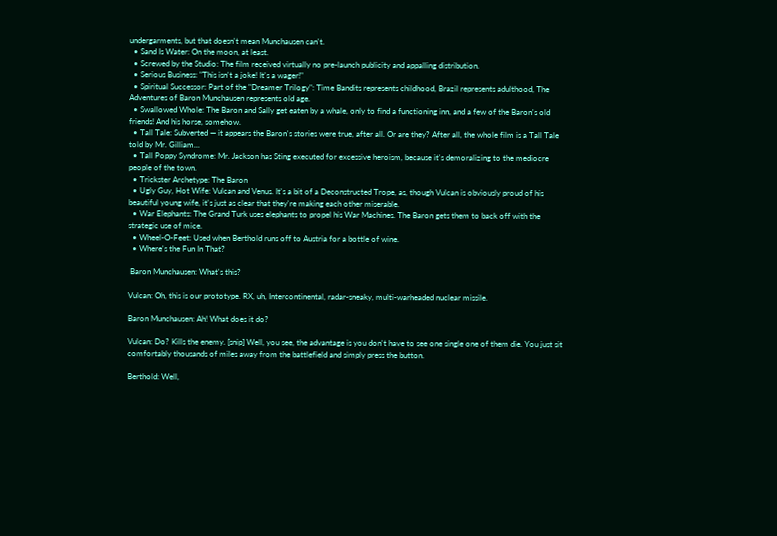undergarments, but that doesn't mean Munchausen can't.
  • Sand Is Water: On the moon, at least.
  • Screwed by the Studio: The film received virtually no pre-launch publicity and appalling distribution.
  • Serious Business: "This isn't a joke! It's a wager!"
  • Spiritual Successor: Part of the "Dreamer Trilogy": Time Bandits represents childhood, Brazil represents adulthood, The Adventures of Baron Munchausen represents old age.
  • Swallowed Whole: The Baron and Sally get eaten by a whale, only to find a functioning inn, and a few of the Baron's old friends! And his horse, somehow.
  • Tall Tale: Subverted — it appears the Baron's stories were true, after all. Or are they? After all, the whole film is a Tall Tale told by Mr. Gilliam...
  • Tall Poppy Syndrome: Mr. Jackson has Sting executed for excessive heroism, because it's demoralizing to the mediocre people of the town.
  • Trickster Archetype: The Baron
  • Ugly Guy, Hot Wife: Vulcan and Venus. It's a bit of a Deconstructed Trope, as, though Vulcan is obviously proud of his beautiful young wife, it's just as clear that they're making each other miserable.
  • War Elephants: The Grand Turk uses elephants to propel his War Machines. The Baron gets them to back off with the strategic use of mice.
  • Wheel-O-Feet: Used when Berthold runs off to Austria for a bottle of wine.
  • Where's the Fun In That?

 Baron Munchausen: What's this?

Vulcan: Oh, this is our prototype. RX, uh, Intercontinental, radar-sneaky, multi-warheaded nuclear missile.

Baron Munchausen: Ah! What does it do?

Vulcan: Do? Kills the enemy. [snip] Well, you see, the advantage is you don't have to see one single one of them die. You just sit comfortably thousands of miles away from the battlefield and simply press the button.

Berthold: Well,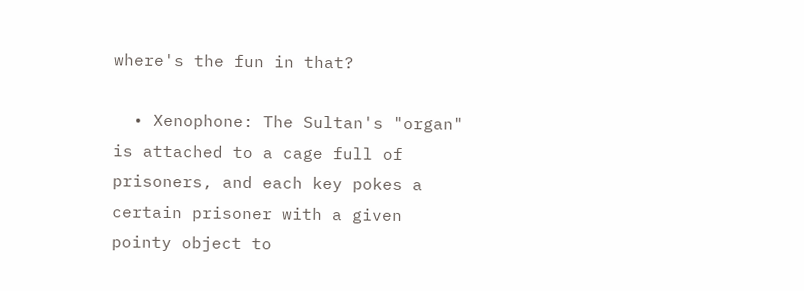where's the fun in that?

  • Xenophone: The Sultan's "organ" is attached to a cage full of prisoners, and each key pokes a certain prisoner with a given pointy object to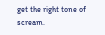get the right tone of scream.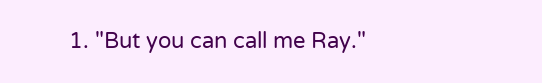1. "But you can call me Ray."